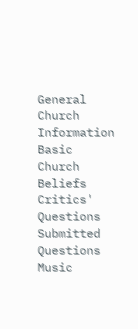General Church Information
Basic Church Beliefs
Critics' Questions
Submitted Questions
Music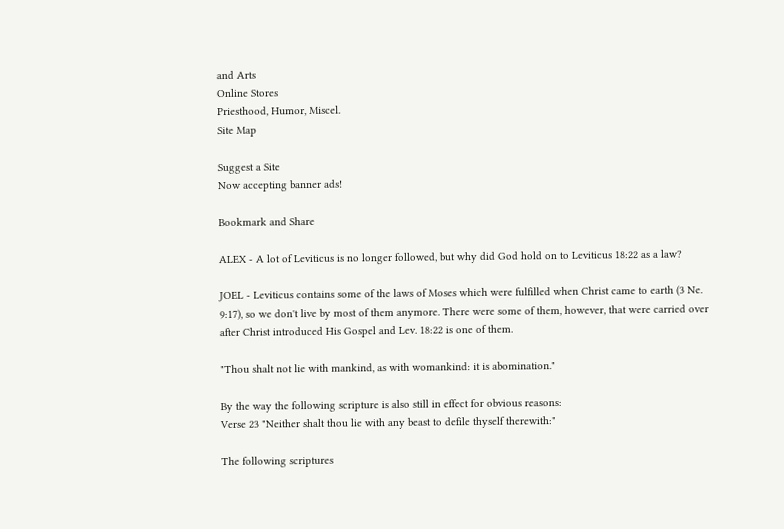and Arts
Online Stores
Priesthood, Humor, Miscel.
Site Map

Suggest a Site
Now accepting banner ads!

Bookmark and Share

ALEX - A lot of Leviticus is no longer followed, but why did God hold on to Leviticus 18:22 as a law?

JOEL - Leviticus contains some of the laws of Moses which were fulfilled when Christ came to earth (3 Ne. 9:17), so we don't live by most of them anymore. There were some of them, however, that were carried over after Christ introduced His Gospel and Lev. 18:22 is one of them.

"Thou shalt not lie with mankind, as with womankind: it is abomination."

By the way the following scripture is also still in effect for obvious reasons:
Verse 23 "Neither shalt thou lie with any beast to defile thyself therewith:"

The following scriptures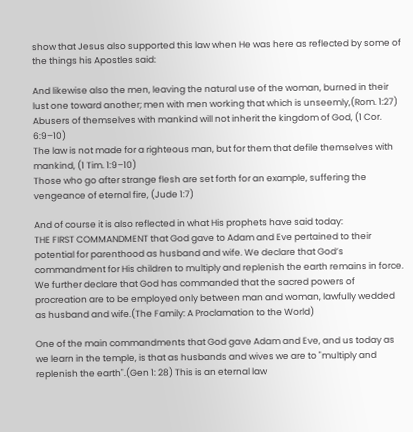show that Jesus also supported this law when He was here as reflected by some of the things his Apostles said:

And likewise also the men, leaving the natural use of the woman, burned in their lust one toward another; men with men working that which is unseemly,(Rom. 1:27)
Abusers of themselves with mankind will not inherit the kingdom of God, (1 Cor. 6:9–10)
The law is not made for a righteous man, but for them that defile themselves with mankind, (1 Tim. 1:9–10)
Those who go after strange flesh are set forth for an example, suffering the vengeance of eternal fire, (Jude 1:7)

And of course it is also reflected in what His prophets have said today:
THE FIRST COMMANDMENT that God gave to Adam and Eve pertained to their potential for parenthood as husband and wife. We declare that God’s commandment for His children to multiply and replenish the earth remains in force. We further declare that God has commanded that the sacred powers of procreation are to be employed only between man and woman, lawfully wedded as husband and wife.(The Family: A Proclamation to the World)

One of the main commandments that God gave Adam and Eve, and us today as we learn in the temple, is that as husbands and wives we are to "multiply and replenish the earth".(Gen 1: 28) This is an eternal law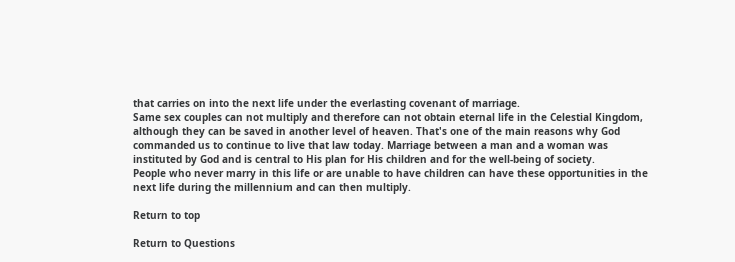that carries on into the next life under the everlasting covenant of marriage.
Same sex couples can not multiply and therefore can not obtain eternal life in the Celestial Kingdom, although they can be saved in another level of heaven. That's one of the main reasons why God commanded us to continue to live that law today. Marriage between a man and a woman was instituted by God and is central to His plan for His children and for the well-being of society.
People who never marry in this life or are unable to have children can have these opportunities in the next life during the millennium and can then multiply.

Return to top

Return to Questions